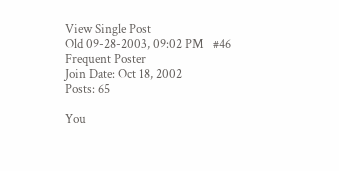View Single Post
Old 09-28-2003, 09:02 PM   #46
Frequent Poster
Join Date: Oct 18, 2002
Posts: 65

You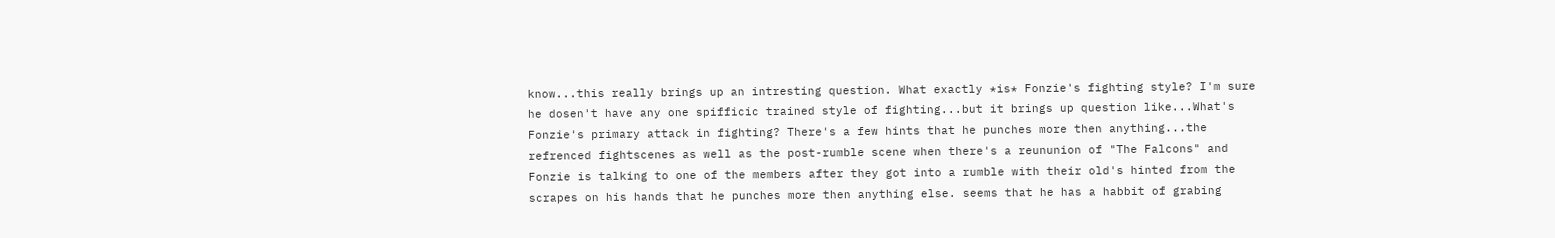know...this really brings up an intresting question. What exactly *is* Fonzie's fighting style? I'm sure he dosen't have any one spifficic trained style of fighting...but it brings up question like...What's Fonzie's primary attack in fighting? There's a few hints that he punches more then anything...the refrenced fightscenes as well as the post-rumble scene when there's a reununion of "The Falcons" and Fonzie is talking to one of the members after they got into a rumble with their old's hinted from the scrapes on his hands that he punches more then anything else. seems that he has a habbit of grabing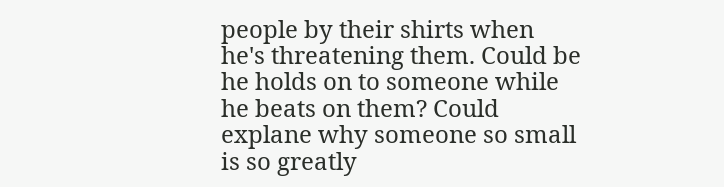people by their shirts when he's threatening them. Could be he holds on to someone while he beats on them? Could explane why someone so small is so greatly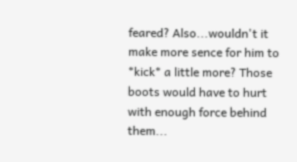feared? Also...wouldn't it make more sence for him to *kick* a little more? Those boots would have to hurt with enough force behind them...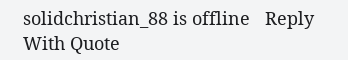solidchristian_88 is offline   Reply With Quote